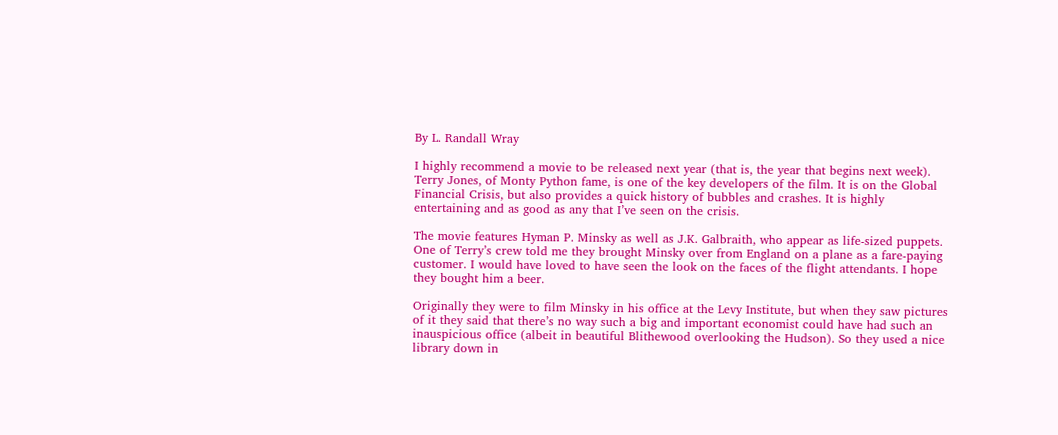By L. Randall Wray

I highly recommend a movie to be released next year (that is, the year that begins next week). Terry Jones, of Monty Python fame, is one of the key developers of the film. It is on the Global Financial Crisis, but also provides a quick history of bubbles and crashes. It is highly entertaining and as good as any that I’ve seen on the crisis.

The movie features Hyman P. Minsky as well as J.K. Galbraith, who appear as life-sized puppets. One of Terry’s crew told me they brought Minsky over from England on a plane as a fare-paying customer. I would have loved to have seen the look on the faces of the flight attendants. I hope they bought him a beer.

Originally they were to film Minsky in his office at the Levy Institute, but when they saw pictures of it they said that there’s no way such a big and important economist could have had such an inauspicious office (albeit in beautiful Blithewood overlooking the Hudson). So they used a nice library down in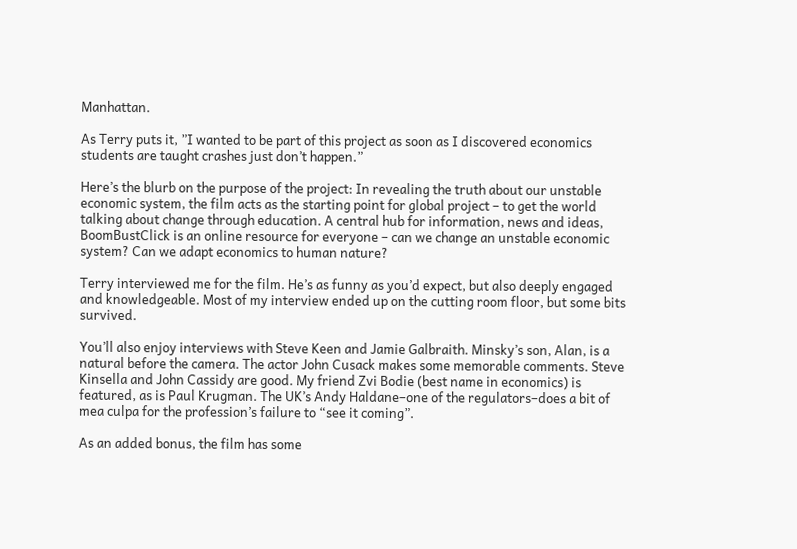Manhattan.

As Terry puts it, ”I wanted to be part of this project as soon as I discovered economics students are taught crashes just don’t happen.”

Here’s the blurb on the purpose of the project: In revealing the truth about our unstable economic system, the film acts as the starting point for global project – to get the world talking about change through education. A central hub for information, news and ideas, BoomBustClick is an online resource for everyone – can we change an unstable economic system? Can we adapt economics to human nature?

Terry interviewed me for the film. He’s as funny as you’d expect, but also deeply engaged and knowledgeable. Most of my interview ended up on the cutting room floor, but some bits survived.

You’ll also enjoy interviews with Steve Keen and Jamie Galbraith. Minsky’s son, Alan, is a natural before the camera. The actor John Cusack makes some memorable comments. Steve Kinsella and John Cassidy are good. My friend Zvi Bodie (best name in economics) is featured, as is Paul Krugman. The UK’s Andy Haldane–one of the regulators–does a bit of mea culpa for the profession’s failure to “see it coming”.

As an added bonus, the film has some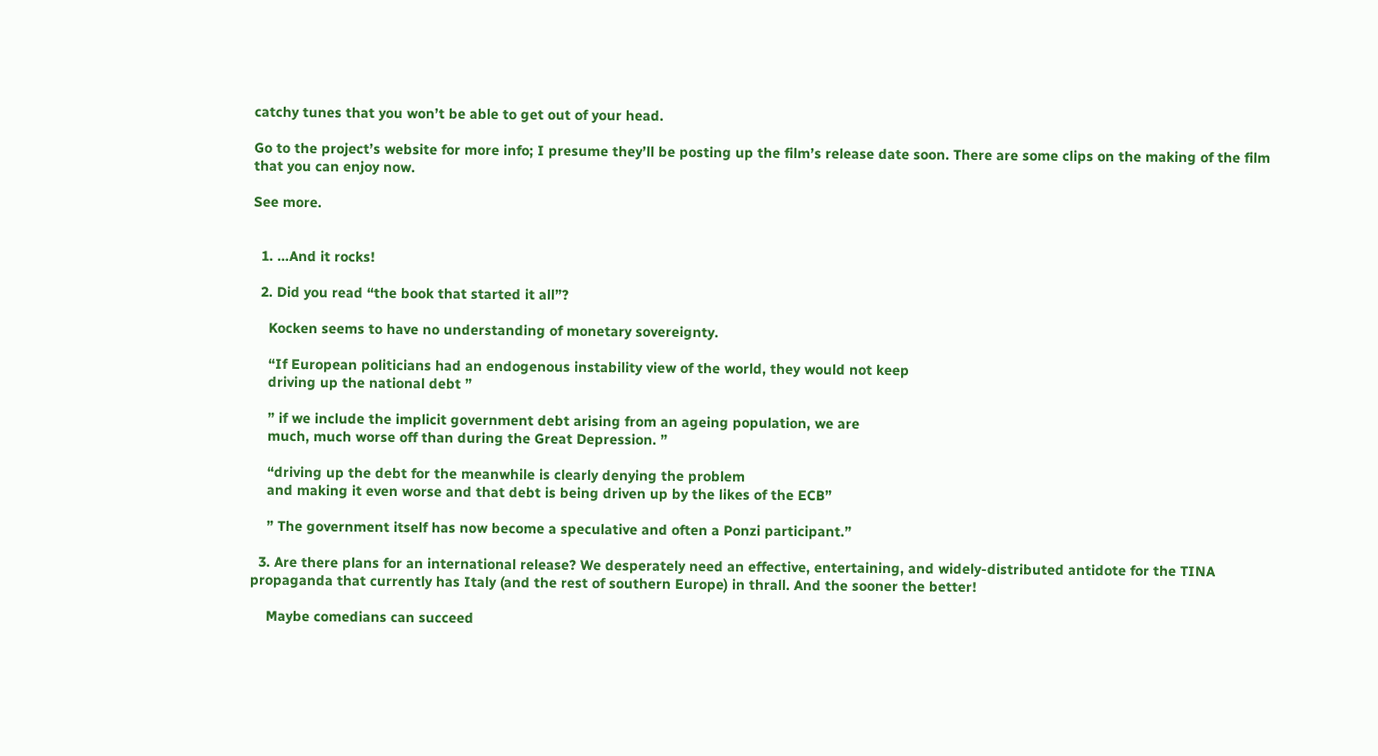catchy tunes that you won’t be able to get out of your head.

Go to the project’s website for more info; I presume they’ll be posting up the film’s release date soon. There are some clips on the making of the film that you can enjoy now.

See more.


  1. …And it rocks!

  2. Did you read “the book that started it all”?

    Kocken seems to have no understanding of monetary sovereignty.

    “If European politicians had an endogenous instability view of the world, they would not keep
    driving up the national debt ”

    ” if we include the implicit government debt arising from an ageing population, we are
    much, much worse off than during the Great Depression. ”

    “driving up the debt for the meanwhile is clearly denying the problem
    and making it even worse and that debt is being driven up by the likes of the ECB”

    ” The government itself has now become a speculative and often a Ponzi participant.”

  3. Are there plans for an international release? We desperately need an effective, entertaining, and widely-distributed antidote for the TINA propaganda that currently has Italy (and the rest of southern Europe) in thrall. And the sooner the better!

    Maybe comedians can succeed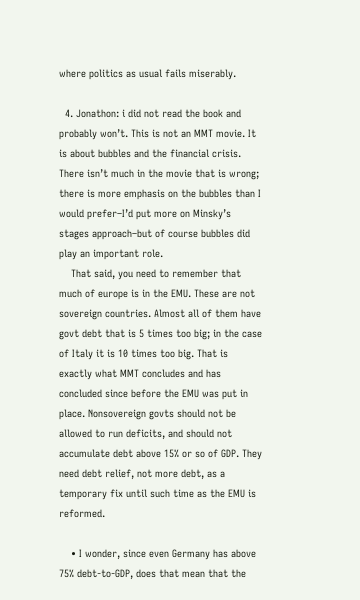where politics as usual fails miserably.

  4. Jonathon: i did not read the book and probably won’t. This is not an MMT movie. It is about bubbles and the financial crisis. There isn’t much in the movie that is wrong; there is more emphasis on the bubbles than I would prefer–I’d put more on Minsky’s stages approach–but of course bubbles did play an important role.
    That said, you need to remember that much of europe is in the EMU. These are not sovereign countries. Almost all of them have govt debt that is 5 times too big; in the case of Italy it is 10 times too big. That is exactly what MMT concludes and has concluded since before the EMU was put in place. Nonsovereign govts should not be allowed to run deficits, and should not accumulate debt above 15% or so of GDP. They need debt relief, not more debt, as a temporary fix until such time as the EMU is reformed.

    • I wonder, since even Germany has above 75% debt-to-GDP, does that mean that the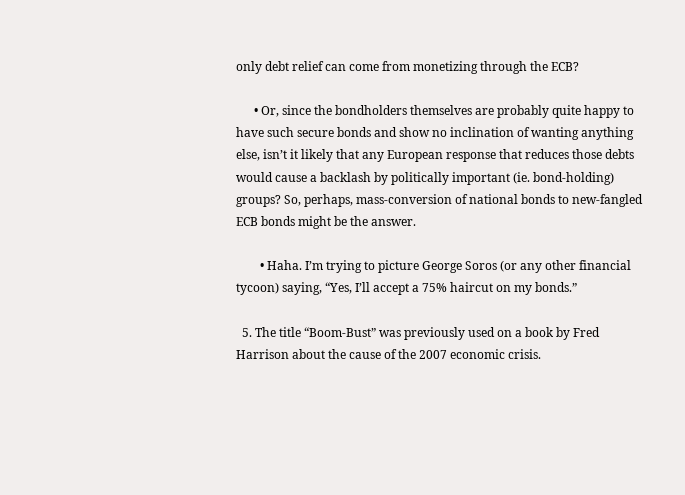only debt relief can come from monetizing through the ECB?

      • Or, since the bondholders themselves are probably quite happy to have such secure bonds and show no inclination of wanting anything else, isn’t it likely that any European response that reduces those debts would cause a backlash by politically important (ie. bond-holding) groups? So, perhaps, mass-conversion of national bonds to new-fangled ECB bonds might be the answer.

        • Haha. I’m trying to picture George Soros (or any other financial tycoon) saying, “Yes, I’ll accept a 75% haircut on my bonds.”

  5. The title “Boom-Bust” was previously used on a book by Fred Harrison about the cause of the 2007 economic crisis.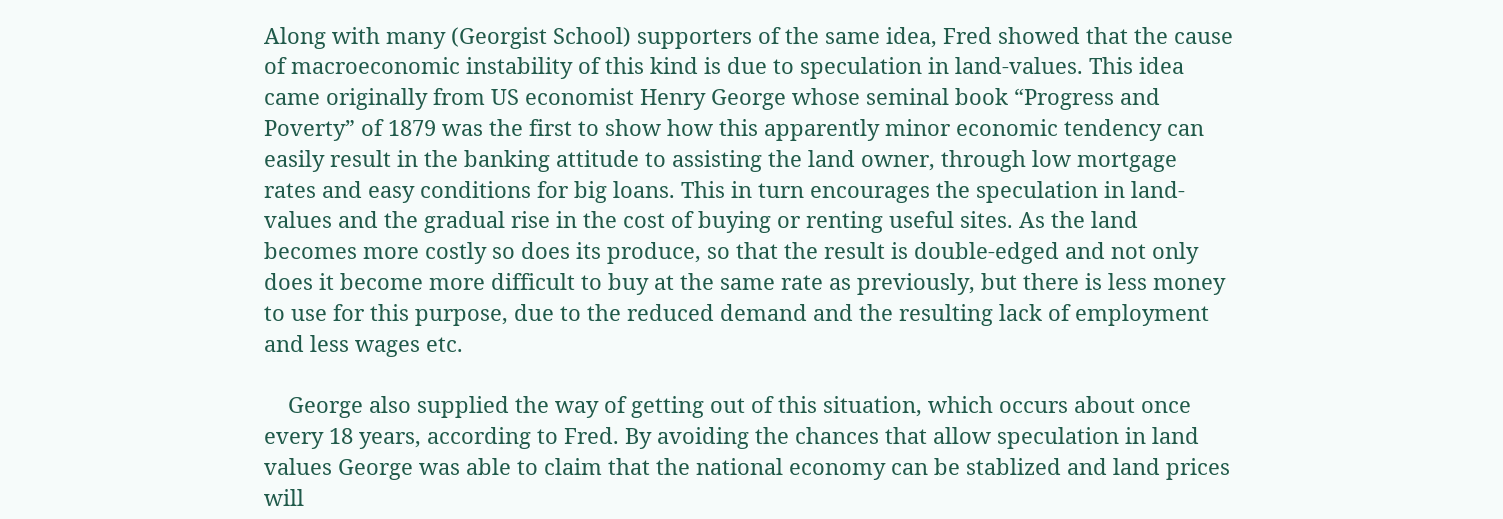Along with many (Georgist School) supporters of the same idea, Fred showed that the cause of macroeconomic instability of this kind is due to speculation in land-values. This idea came originally from US economist Henry George whose seminal book “Progress and Poverty” of 1879 was the first to show how this apparently minor economic tendency can easily result in the banking attitude to assisting the land owner, through low mortgage rates and easy conditions for big loans. This in turn encourages the speculation in land-values and the gradual rise in the cost of buying or renting useful sites. As the land becomes more costly so does its produce, so that the result is double-edged and not only does it become more difficult to buy at the same rate as previously, but there is less money to use for this purpose, due to the reduced demand and the resulting lack of employment and less wages etc.

    George also supplied the way of getting out of this situation, which occurs about once every 18 years, according to Fred. By avoiding the chances that allow speculation in land values George was able to claim that the national economy can be stablized and land prices will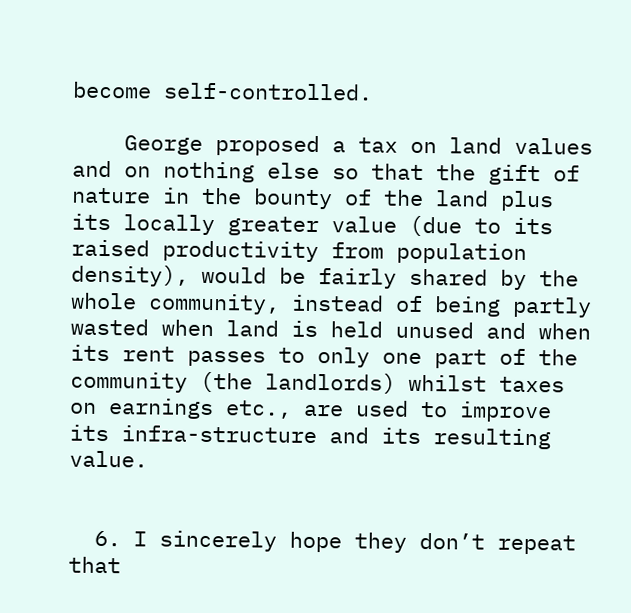become self-controlled.

    George proposed a tax on land values and on nothing else so that the gift of nature in the bounty of the land plus its locally greater value (due to its raised productivity from population density), would be fairly shared by the whole community, instead of being partly wasted when land is held unused and when its rent passes to only one part of the community (the landlords) whilst taxes on earnings etc., are used to improve its infra-structure and its resulting value.


  6. I sincerely hope they don’t repeat that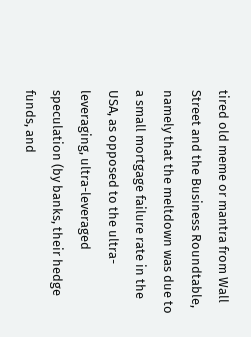tired old meme or mantra from Wall Street and the Business Roundtable, namely that the meltdown was due to a small mortgage failure rate in the USA, as opposed to the ultra-leveraging, ultra-leveraged speculation (by banks, their hedge funds, and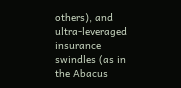others), and ultra-leveraged insurance swindles (as in the Abacus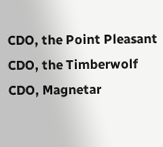CDO, the Point Pleasant CDO, the Timberwolf CDO, Magnetar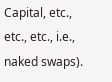Capital, etc., etc., etc., i.e., naked swaps).